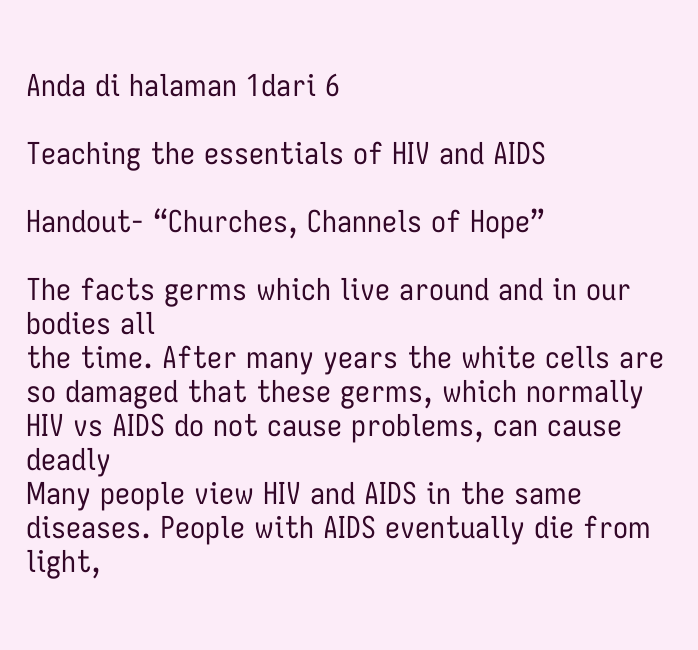Anda di halaman 1dari 6

Teaching the essentials of HIV and AIDS

Handout- “Churches, Channels of Hope”

The facts germs which live around and in our bodies all
the time. After many years the white cells are
so damaged that these germs, which normally
HIV vs AIDS do not cause problems, can cause deadly
Many people view HIV and AIDS in the same diseases. People with AIDS eventually die from
light,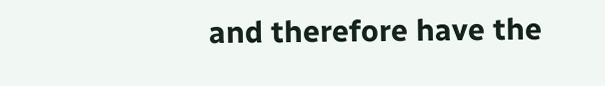and therefore have the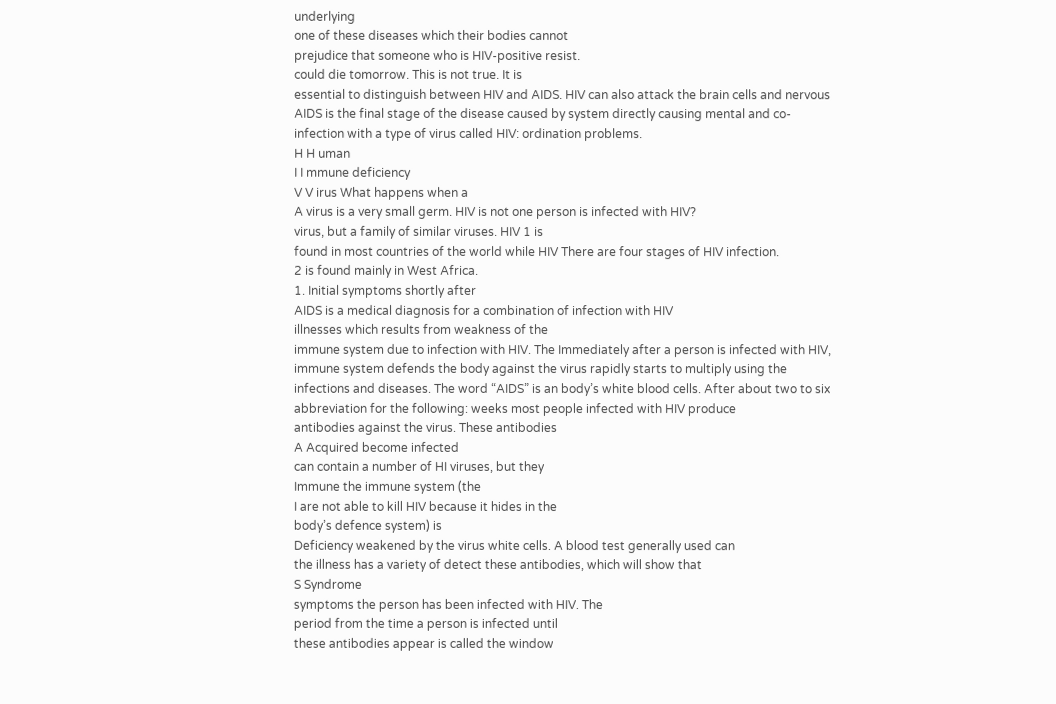underlying
one of these diseases which their bodies cannot
prejudice that someone who is HIV-positive resist.
could die tomorrow. This is not true. It is
essential to distinguish between HIV and AIDS. HIV can also attack the brain cells and nervous
AIDS is the final stage of the disease caused by system directly causing mental and co-
infection with a type of virus called HIV: ordination problems.
H H uman
I I mmune deficiency
V V irus What happens when a
A virus is a very small germ. HIV is not one person is infected with HIV?
virus, but a family of similar viruses. HIV 1 is
found in most countries of the world while HIV There are four stages of HIV infection.
2 is found mainly in West Africa.
1. Initial symptoms shortly after
AIDS is a medical diagnosis for a combination of infection with HIV
illnesses which results from weakness of the
immune system due to infection with HIV. The Immediately after a person is infected with HIV,
immune system defends the body against the virus rapidly starts to multiply using the
infections and diseases. The word “AIDS” is an body’s white blood cells. After about two to six
abbreviation for the following: weeks most people infected with HIV produce
antibodies against the virus. These antibodies
A Acquired become infected
can contain a number of HI viruses, but they
Immune the immune system (the
I are not able to kill HIV because it hides in the
body’s defence system) is
Deficiency weakened by the virus white cells. A blood test generally used can
the illness has a variety of detect these antibodies, which will show that
S Syndrome
symptoms the person has been infected with HIV. The
period from the time a person is infected until
these antibodies appear is called the window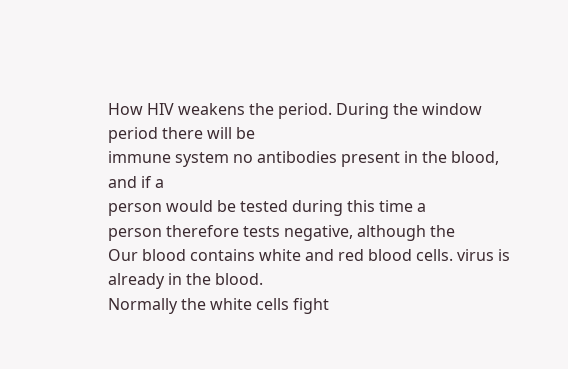How HIV weakens the period. During the window period there will be
immune system no antibodies present in the blood, and if a
person would be tested during this time a
person therefore tests negative, although the
Our blood contains white and red blood cells. virus is already in the blood.
Normally the white cells fight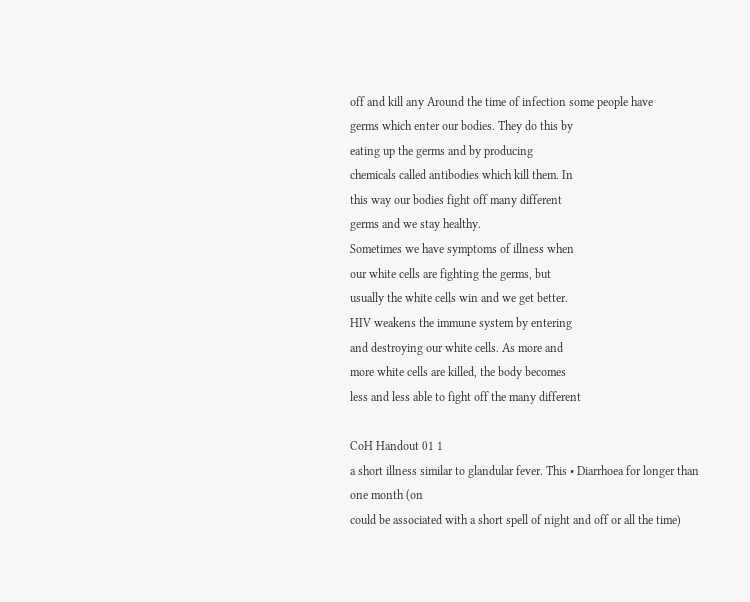off and kill any Around the time of infection some people have
germs which enter our bodies. They do this by
eating up the germs and by producing
chemicals called antibodies which kill them. In
this way our bodies fight off many different
germs and we stay healthy.
Sometimes we have symptoms of illness when
our white cells are fighting the germs, but
usually the white cells win and we get better.
HIV weakens the immune system by entering
and destroying our white cells. As more and
more white cells are killed, the body becomes
less and less able to fight off the many different

CoH Handout 01 1
a short illness similar to glandular fever. This • Diarrhoea for longer than one month (on
could be associated with a short spell of night and off or all the time)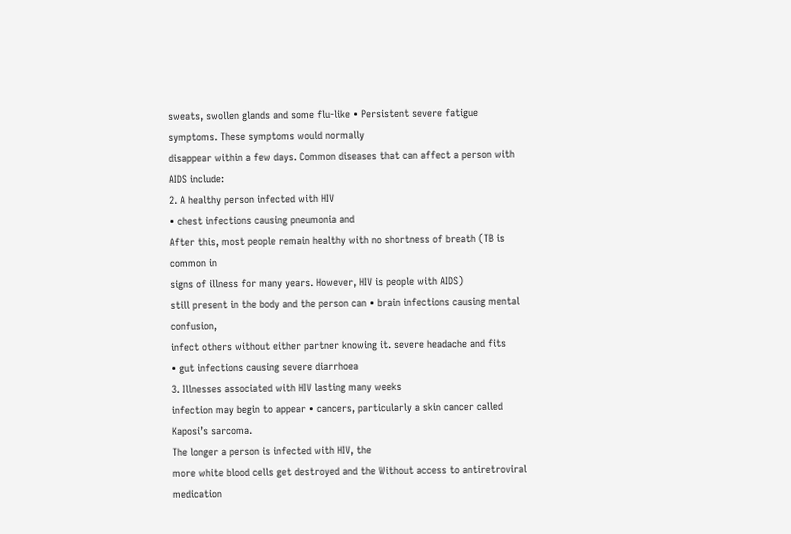sweats, swollen glands and some flu-like • Persistent severe fatigue
symptoms. These symptoms would normally
disappear within a few days. Common diseases that can affect a person with
AIDS include:
2. A healthy person infected with HIV
• chest infections causing pneumonia and
After this, most people remain healthy with no shortness of breath (TB is common in
signs of illness for many years. However, HIV is people with AIDS)
still present in the body and the person can • brain infections causing mental confusion,
infect others without either partner knowing it. severe headache and fits
• gut infections causing severe diarrhoea
3. Illnesses associated with HIV lasting many weeks
infection may begin to appear • cancers, particularly a skin cancer called
Kaposi’s sarcoma.
The longer a person is infected with HIV, the
more white blood cells get destroyed and the Without access to antiretroviral medication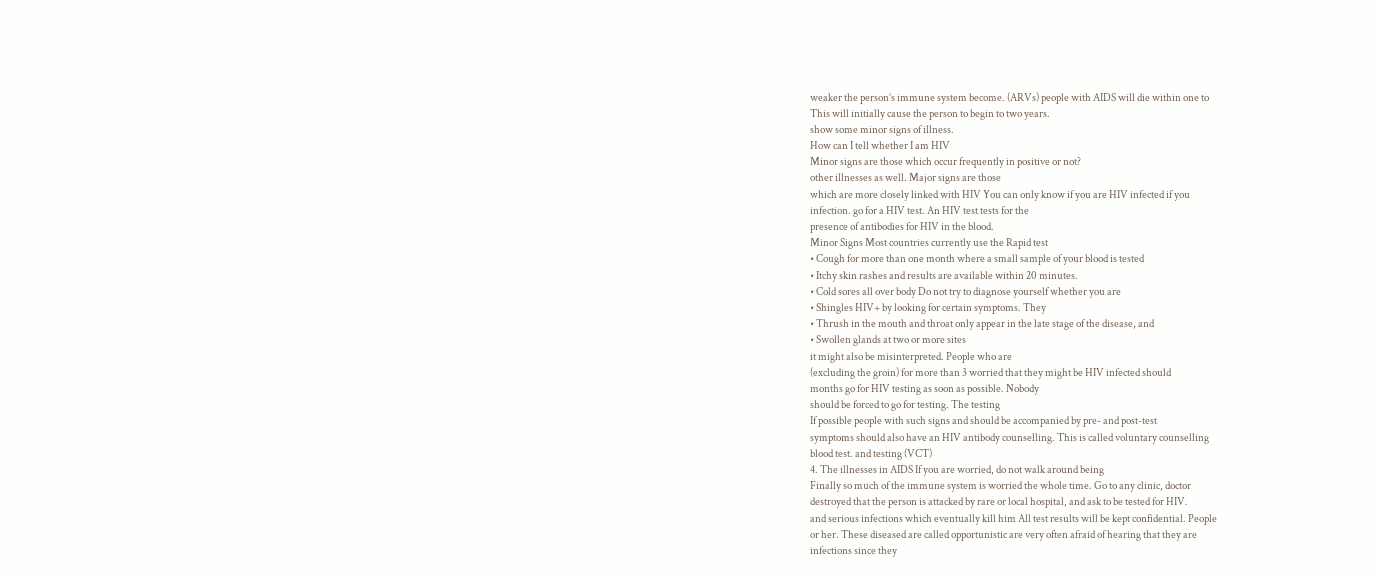weaker the person’s immune system become. (ARVs) people with AIDS will die within one to
This will initially cause the person to begin to two years.
show some minor signs of illness.
How can I tell whether I am HIV
Minor signs are those which occur frequently in positive or not?
other illnesses as well. Major signs are those
which are more closely linked with HIV You can only know if you are HIV infected if you
infection. go for a HIV test. An HIV test tests for the
presence of antibodies for HIV in the blood.
Minor Signs Most countries currently use the Rapid test
• Cough for more than one month where a small sample of your blood is tested
• Itchy skin rashes and results are available within 20 minutes.
• Cold sores all over body Do not try to diagnose yourself whether you are
• Shingles HIV+ by looking for certain symptoms. They
• Thrush in the mouth and throat only appear in the late stage of the disease, and
• Swollen glands at two or more sites
it might also be misinterpreted. People who are
(excluding the groin) for more than 3 worried that they might be HIV infected should
months go for HIV testing as soon as possible. Nobody
should be forced to go for testing. The testing
If possible people with such signs and should be accompanied by pre- and post-test
symptoms should also have an HIV antibody counselling. This is called voluntary counselling
blood test. and testing (VCT)
4. The illnesses in AIDS If you are worried, do not walk around being
Finally so much of the immune system is worried the whole time. Go to any clinic, doctor
destroyed that the person is attacked by rare or local hospital, and ask to be tested for HIV.
and serious infections which eventually kill him All test results will be kept confidential. People
or her. These diseased are called opportunistic are very often afraid of hearing that they are
infections since they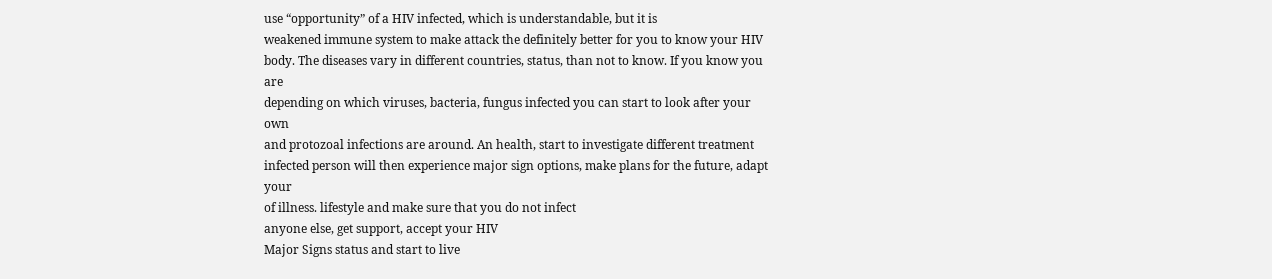use “opportunity” of a HIV infected, which is understandable, but it is
weakened immune system to make attack the definitely better for you to know your HIV
body. The diseases vary in different countries, status, than not to know. If you know you are
depending on which viruses, bacteria, fungus infected you can start to look after your own
and protozoal infections are around. An health, start to investigate different treatment
infected person will then experience major sign options, make plans for the future, adapt your
of illness. lifestyle and make sure that you do not infect
anyone else, get support, accept your HIV
Major Signs status and start to live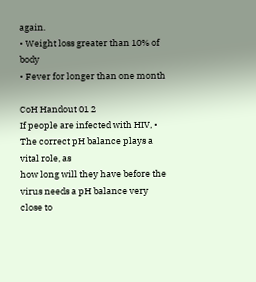again.
• Weight loss greater than 10% of body
• Fever for longer than one month

CoH Handout 01 2
If people are infected with HIV, • The correct pH balance plays a vital role, as
how long will they have before the virus needs a pH balance very close to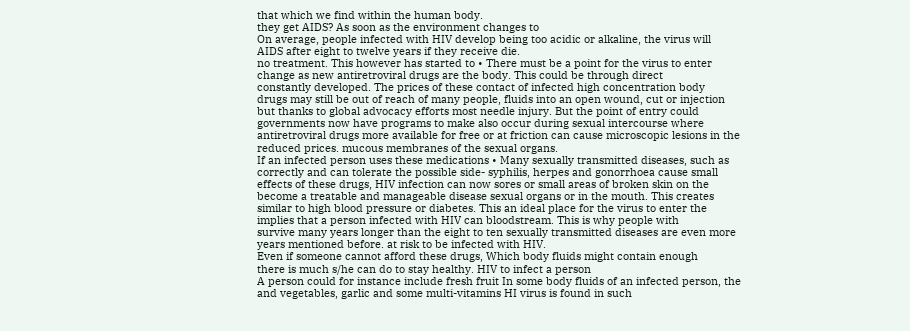that which we find within the human body.
they get AIDS? As soon as the environment changes to
On average, people infected with HIV develop being too acidic or alkaline, the virus will
AIDS after eight to twelve years if they receive die.
no treatment. This however has started to • There must be a point for the virus to enter
change as new antiretroviral drugs are the body. This could be through direct
constantly developed. The prices of these contact of infected high concentration body
drugs may still be out of reach of many people, fluids into an open wound, cut or injection
but thanks to global advocacy efforts most needle injury. But the point of entry could
governments now have programs to make also occur during sexual intercourse where
antiretroviral drugs more available for free or at friction can cause microscopic lesions in the
reduced prices. mucous membranes of the sexual organs.
If an infected person uses these medications • Many sexually transmitted diseases, such as
correctly and can tolerate the possible side- syphilis, herpes and gonorrhoea cause small
effects of these drugs, HIV infection can now sores or small areas of broken skin on the
become a treatable and manageable disease sexual organs or in the mouth. This creates
similar to high blood pressure or diabetes. This an ideal place for the virus to enter the
implies that a person infected with HIV can bloodstream. This is why people with
survive many years longer than the eight to ten sexually transmitted diseases are even more
years mentioned before. at risk to be infected with HIV.
Even if someone cannot afford these drugs, Which body fluids might contain enough
there is much s/he can do to stay healthy. HIV to infect a person
A person could for instance include fresh fruit In some body fluids of an infected person, the
and vegetables, garlic and some multi-vitamins HI virus is found in such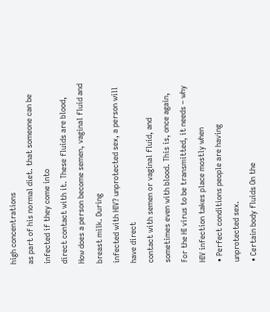high concentrations
as part of his normal diet. that someone can be infected if they come into
direct contact with it. These fluids are blood,
How does a person become semen, vaginal fluid and breast milk. During
infected with HIV? unprotected sex, a person will have direct
contact with semen or vaginal fluid, and
sometimes even with blood. This is, once again,
For the HI virus to be transmitted, it needs – why HIV infection takes place mostly when
• Perfect conditions people are having unprotected sex.
• Certain body fluids On the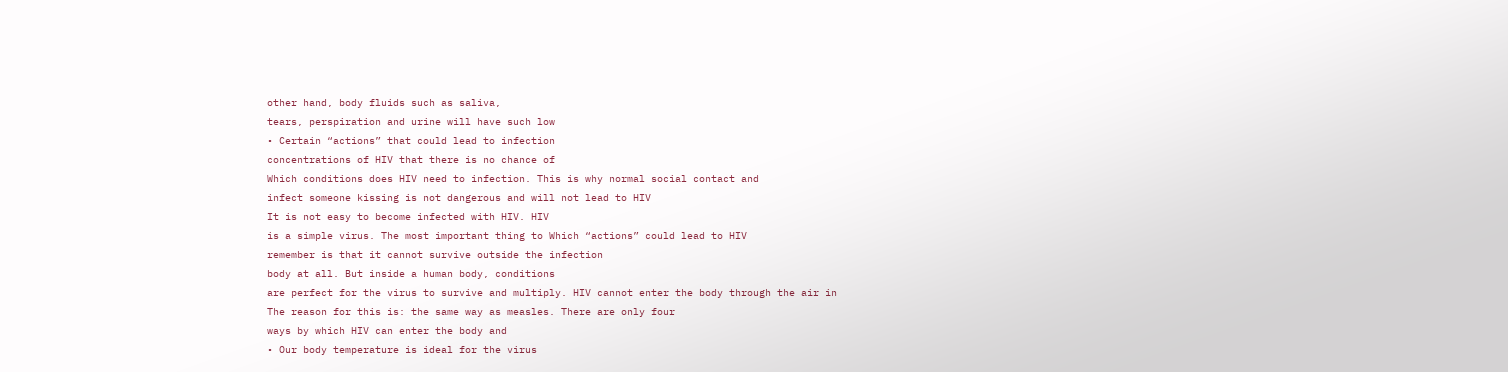other hand, body fluids such as saliva,
tears, perspiration and urine will have such low
• Certain “actions” that could lead to infection
concentrations of HIV that there is no chance of
Which conditions does HIV need to infection. This is why normal social contact and
infect someone kissing is not dangerous and will not lead to HIV
It is not easy to become infected with HIV. HIV
is a simple virus. The most important thing to Which “actions” could lead to HIV
remember is that it cannot survive outside the infection
body at all. But inside a human body, conditions
are perfect for the virus to survive and multiply. HIV cannot enter the body through the air in
The reason for this is: the same way as measles. There are only four
ways by which HIV can enter the body and
• Our body temperature is ideal for the virus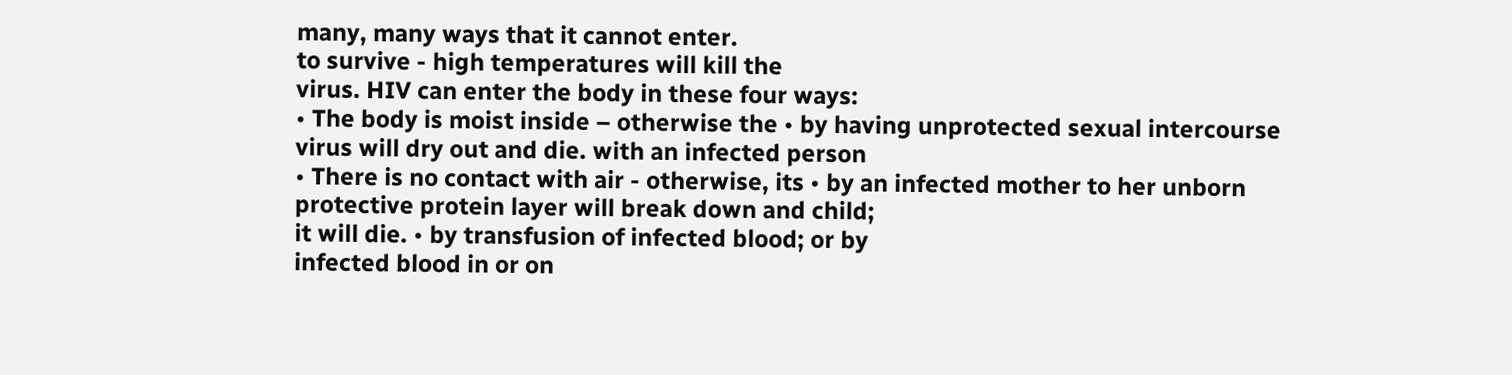many, many ways that it cannot enter.
to survive - high temperatures will kill the
virus. HIV can enter the body in these four ways:
• The body is moist inside – otherwise the • by having unprotected sexual intercourse
virus will dry out and die. with an infected person
• There is no contact with air - otherwise, its • by an infected mother to her unborn
protective protein layer will break down and child;
it will die. • by transfusion of infected blood; or by
infected blood in or on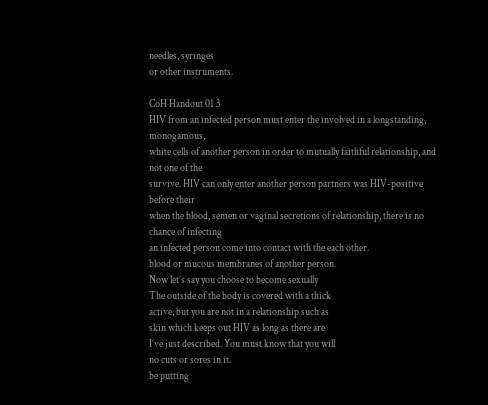needles, syringes
or other instruments.

CoH Handout 01 3
HIV from an infected person must enter the involved in a longstanding, monogamous,
white cells of another person in order to mutually faithful relationship, and not one of the
survive. HIV can only enter another person partners was HIV-positive before their
when the blood, semen or vaginal secretions of relationship, there is no chance of infecting
an infected person come into contact with the each other.
blood or mucous membranes of another person.
Now let’s say you choose to become sexually
The outside of the body is covered with a thick
active, but you are not in a relationship such as
skin which keeps out HIV as long as there are
I’ve just described. You must know that you will
no cuts or sores in it.
be putting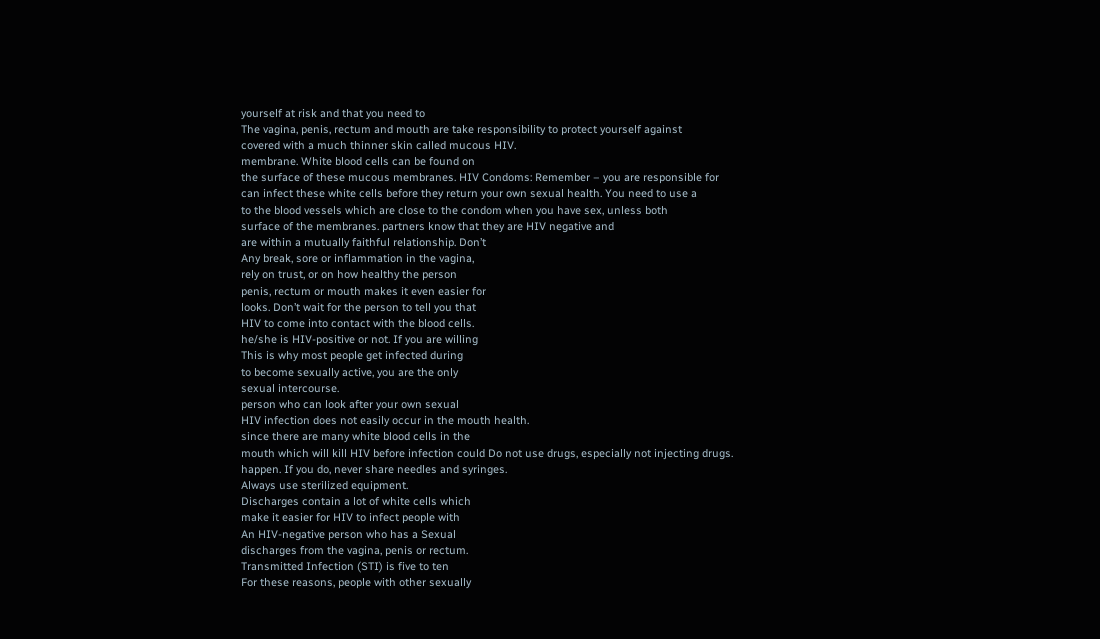yourself at risk and that you need to
The vagina, penis, rectum and mouth are take responsibility to protect yourself against
covered with a much thinner skin called mucous HIV.
membrane. White blood cells can be found on
the surface of these mucous membranes. HIV Condoms: Remember – you are responsible for
can infect these white cells before they return your own sexual health. You need to use a
to the blood vessels which are close to the condom when you have sex, unless both
surface of the membranes. partners know that they are HIV negative and
are within a mutually faithful relationship. Don’t
Any break, sore or inflammation in the vagina,
rely on trust, or on how healthy the person
penis, rectum or mouth makes it even easier for
looks. Don’t wait for the person to tell you that
HIV to come into contact with the blood cells.
he/she is HIV-positive or not. If you are willing
This is why most people get infected during
to become sexually active, you are the only
sexual intercourse.
person who can look after your own sexual
HIV infection does not easily occur in the mouth health.
since there are many white blood cells in the
mouth which will kill HIV before infection could Do not use drugs, especially not injecting drugs.
happen. If you do, never share needles and syringes.
Always use sterilized equipment.
Discharges contain a lot of white cells which
make it easier for HIV to infect people with
An HIV-negative person who has a Sexual
discharges from the vagina, penis or rectum.
Transmitted Infection (STI) is five to ten
For these reasons, people with other sexually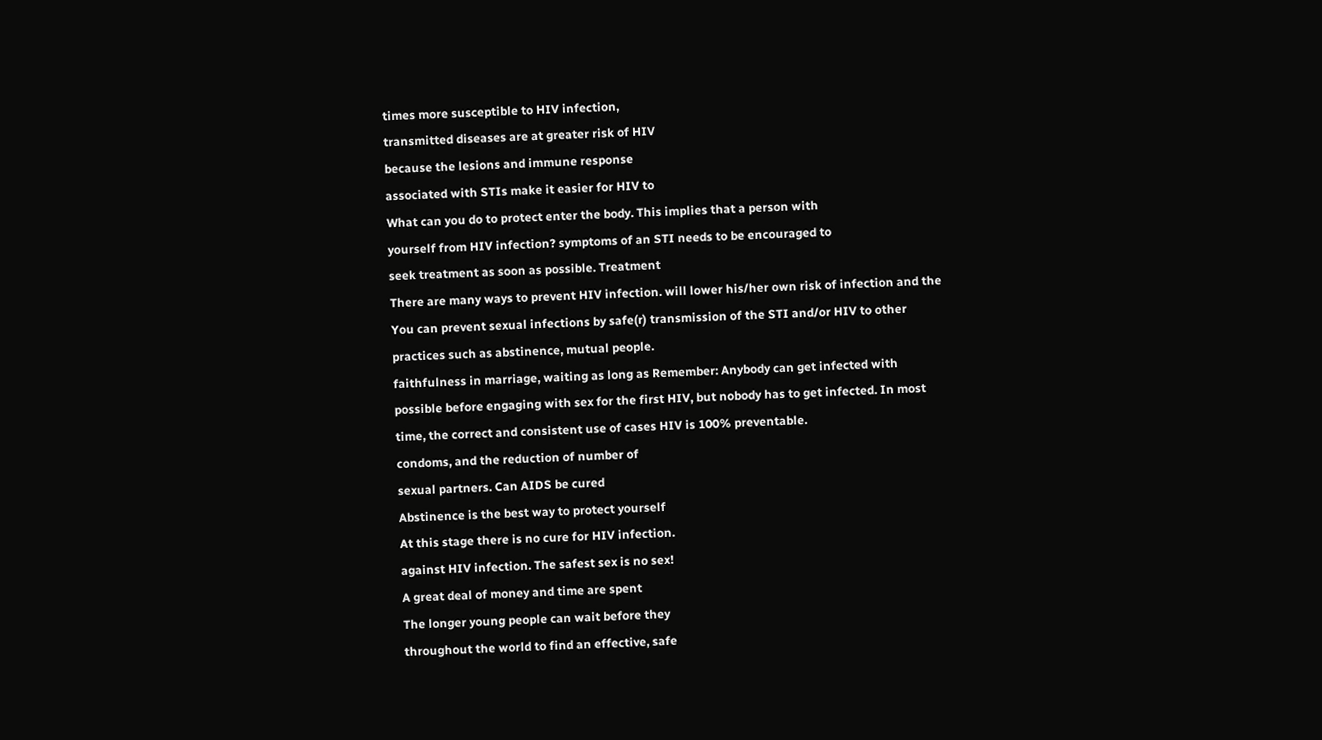times more susceptible to HIV infection,
transmitted diseases are at greater risk of HIV
because the lesions and immune response
associated with STIs make it easier for HIV to
What can you do to protect enter the body. This implies that a person with
yourself from HIV infection? symptoms of an STI needs to be encouraged to
seek treatment as soon as possible. Treatment
There are many ways to prevent HIV infection. will lower his/her own risk of infection and the
You can prevent sexual infections by safe(r) transmission of the STI and/or HIV to other
practices such as abstinence, mutual people.
faithfulness in marriage, waiting as long as Remember: Anybody can get infected with
possible before engaging with sex for the first HIV, but nobody has to get infected. In most
time, the correct and consistent use of cases HIV is 100% preventable.
condoms, and the reduction of number of
sexual partners. Can AIDS be cured
Abstinence is the best way to protect yourself
At this stage there is no cure for HIV infection.
against HIV infection. The safest sex is no sex!
A great deal of money and time are spent
The longer young people can wait before they
throughout the world to find an effective, safe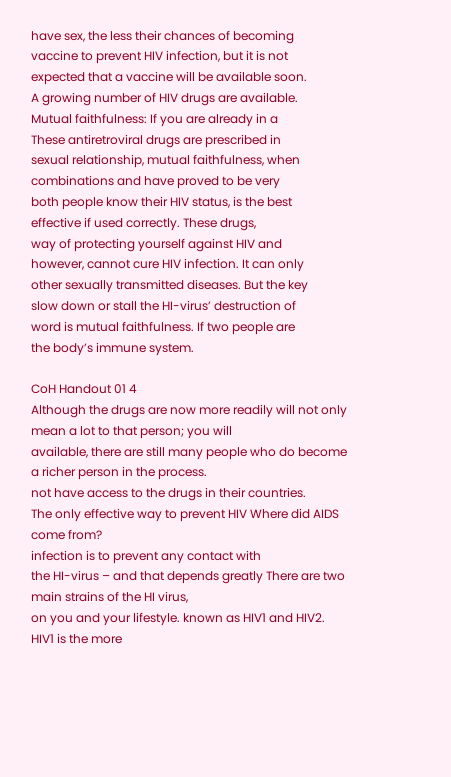have sex, the less their chances of becoming
vaccine to prevent HIV infection, but it is not
expected that a vaccine will be available soon.
A growing number of HIV drugs are available.
Mutual faithfulness: If you are already in a
These antiretroviral drugs are prescribed in
sexual relationship, mutual faithfulness, when
combinations and have proved to be very
both people know their HIV status, is the best
effective if used correctly. These drugs,
way of protecting yourself against HIV and
however, cannot cure HIV infection. It can only
other sexually transmitted diseases. But the key
slow down or stall the HI-virus’ destruction of
word is mutual faithfulness. If two people are
the body’s immune system.

CoH Handout 01 4
Although the drugs are now more readily will not only mean a lot to that person; you will
available, there are still many people who do become a richer person in the process.
not have access to the drugs in their countries.
The only effective way to prevent HIV Where did AIDS come from?
infection is to prevent any contact with
the HI-virus – and that depends greatly There are two main strains of the HI virus,
on you and your lifestyle. known as HIV1 and HIV2. HIV1 is the more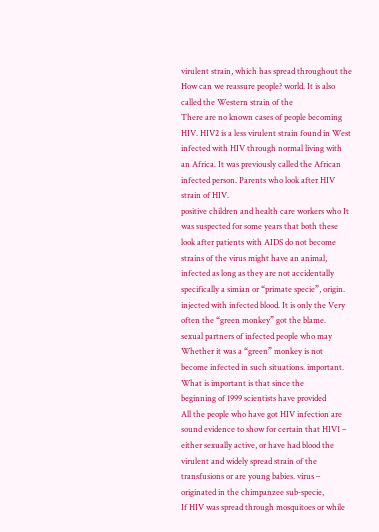virulent strain, which has spread throughout the
How can we reassure people? world. It is also called the Western strain of the
There are no known cases of people becoming HIV. HIV2 is a less virulent strain found in West
infected with HIV through normal living with an Africa. It was previously called the African
infected person. Parents who look after HIV strain of HIV.
positive children and health care workers who It was suspected for some years that both these
look after patients with AIDS do not become strains of the virus might have an animal,
infected as long as they are not accidentally specifically a simian or “primate specie”, origin.
injected with infected blood. It is only the Very often the “green monkey” got the blame.
sexual partners of infected people who may Whether it was a “green” monkey is not
become infected in such situations. important. What is important is that since the
beginning of 1999 scientists have provided
All the people who have got HIV infection are sound evidence to show for certain that HIV1 –
either sexually active, or have had blood the virulent and widely spread strain of the
transfusions or are young babies. virus – originated in the chimpanzee sub-specie,
If HIV was spread through mosquitoes or while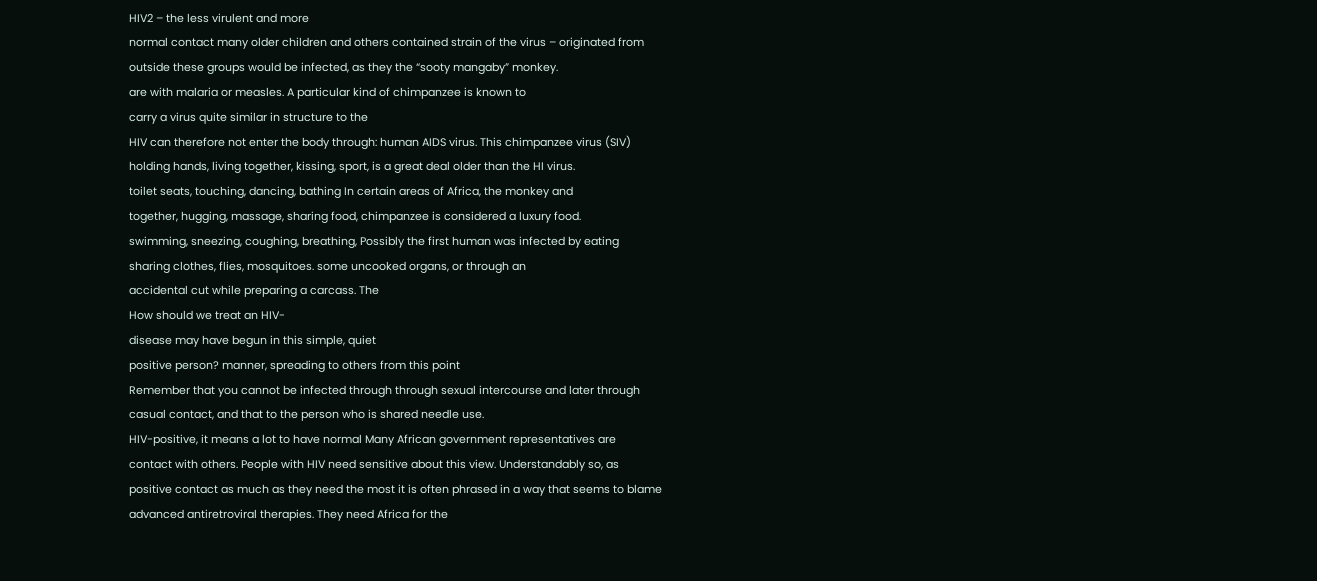HIV2 – the less virulent and more
normal contact many older children and others contained strain of the virus – originated from
outside these groups would be infected, as they the “sooty mangaby” monkey.
are with malaria or measles. A particular kind of chimpanzee is known to
carry a virus quite similar in structure to the
HIV can therefore not enter the body through: human AIDS virus. This chimpanzee virus (SIV)
holding hands, living together, kissing, sport, is a great deal older than the HI virus.
toilet seats, touching, dancing, bathing In certain areas of Africa, the monkey and
together, hugging, massage, sharing food, chimpanzee is considered a luxury food.
swimming, sneezing, coughing, breathing, Possibly the first human was infected by eating
sharing clothes, flies, mosquitoes. some uncooked organs, or through an
accidental cut while preparing a carcass. The
How should we treat an HIV-
disease may have begun in this simple, quiet
positive person? manner, spreading to others from this point
Remember that you cannot be infected through through sexual intercourse and later through
casual contact, and that to the person who is shared needle use.
HIV-positive, it means a lot to have normal Many African government representatives are
contact with others. People with HIV need sensitive about this view. Understandably so, as
positive contact as much as they need the most it is often phrased in a way that seems to blame
advanced antiretroviral therapies. They need Africa for the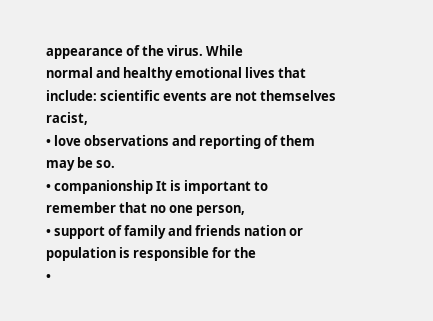appearance of the virus. While
normal and healthy emotional lives that include: scientific events are not themselves racist,
• love observations and reporting of them may be so.
• companionship It is important to remember that no one person,
• support of family and friends nation or population is responsible for the
•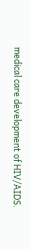medical care development of HIV/AIDS.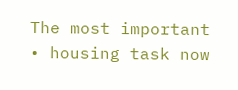The most important
• housing task now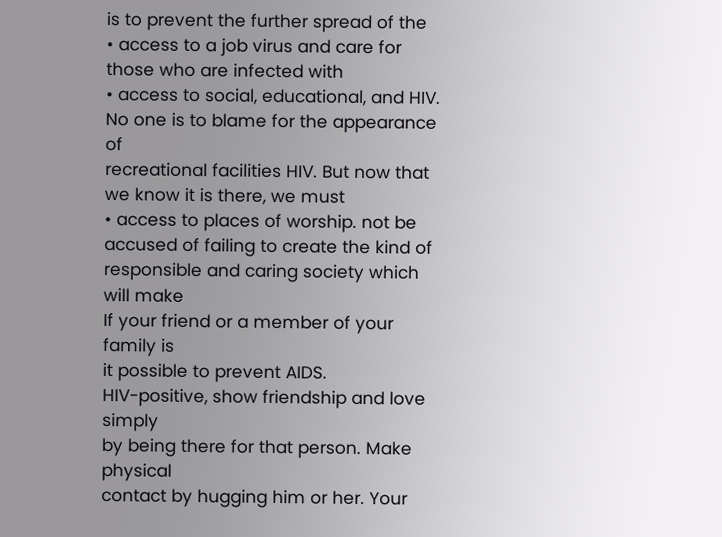is to prevent the further spread of the
• access to a job virus and care for those who are infected with
• access to social, educational, and HIV. No one is to blame for the appearance of
recreational facilities HIV. But now that we know it is there, we must
• access to places of worship. not be accused of failing to create the kind of
responsible and caring society which will make
If your friend or a member of your family is
it possible to prevent AIDS.
HIV-positive, show friendship and love simply
by being there for that person. Make physical
contact by hugging him or her. Your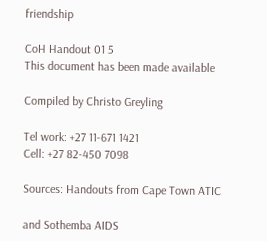friendship

CoH Handout 01 5
This document has been made available

Compiled by Christo Greyling

Tel work: +27 11-671 1421
Cell: +27 82-450 7098

Sources: Handouts from Cape Town ATIC

and Sothemba AIDS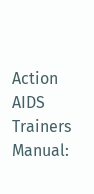Action
AIDS Trainers Manual: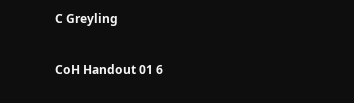C Greyling

CoH Handout 01 6